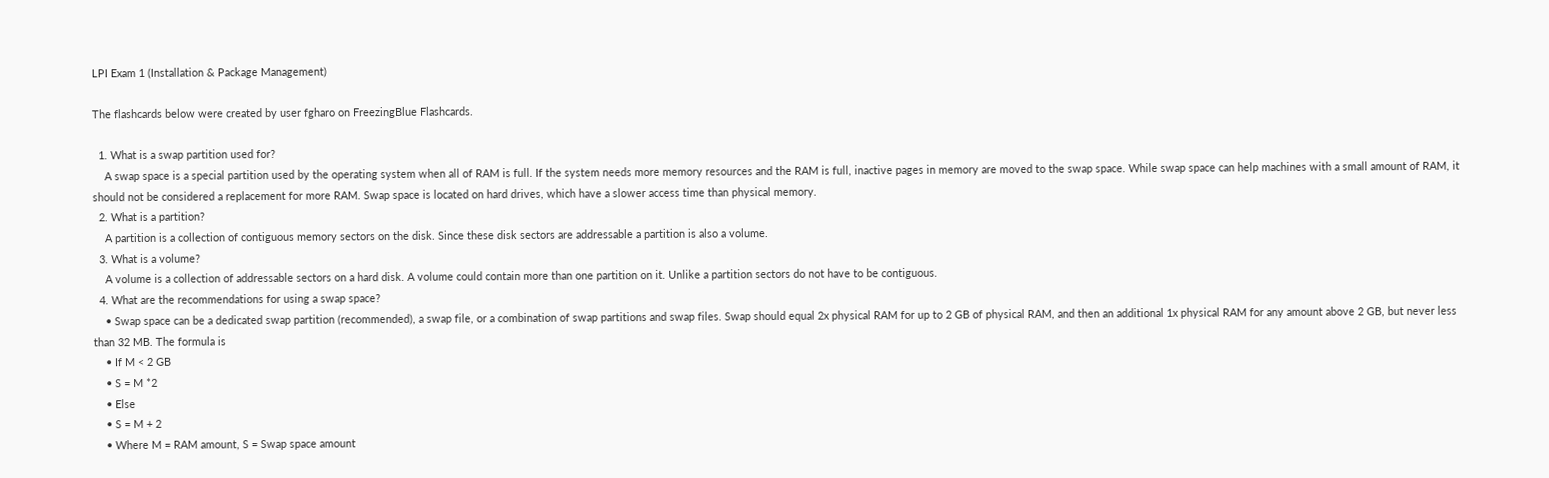LPI Exam 1 (Installation & Package Management)

The flashcards below were created by user fgharo on FreezingBlue Flashcards.

  1. What is a swap partition used for?
    A swap space is a special partition used by the operating system when all of RAM is full. If the system needs more memory resources and the RAM is full, inactive pages in memory are moved to the swap space. While swap space can help machines with a small amount of RAM, it should not be considered a replacement for more RAM. Swap space is located on hard drives, which have a slower access time than physical memory.
  2. What is a partition?
    A partition is a collection of contiguous memory sectors on the disk. Since these disk sectors are addressable a partition is also a volume.
  3. What is a volume?
    A volume is a collection of addressable sectors on a hard disk. A volume could contain more than one partition on it. Unlike a partition sectors do not have to be contiguous.
  4. What are the recommendations for using a swap space?
    • Swap space can be a dedicated swap partition (recommended), a swap file, or a combination of swap partitions and swap files. Swap should equal 2x physical RAM for up to 2 GB of physical RAM, and then an additional 1x physical RAM for any amount above 2 GB, but never less than 32 MB. The formula is
    • If M < 2 GB
    • S = M *2
    • Else
    • S = M + 2
    • Where M = RAM amount, S = Swap space amount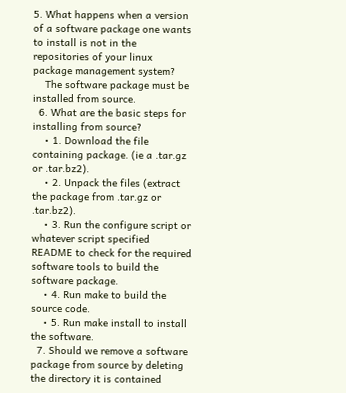5. What happens when a version of a software package one wants to install is not in the repositories of your linux package management system?
    The software package must be installed from source.
  6. What are the basic steps for installing from source?
    • 1. Download the file containing package. (ie a .tar.gz or .tar.bz2).
    • 2. Unpack the files (extract the package from .tar.gz or .tar.bz2).
    • 3. Run the configure script or whatever script specified README to check for the required software tools to build the software package.
    • 4. Run make to build the source code.
    • 5. Run make install to install the software.
  7. Should we remove a software package from source by deleting the directory it is contained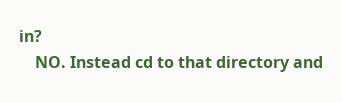in?
    NO. Instead cd to that directory and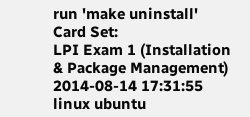run 'make uninstall'
Card Set:
LPI Exam 1 (Installation & Package Management)
2014-08-14 17:31:55
linux ubuntu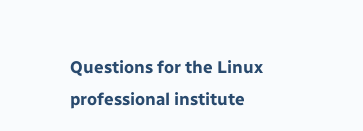Questions for the Linux professional institute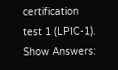certification test 1 (LPIC-1).
Show Answers: